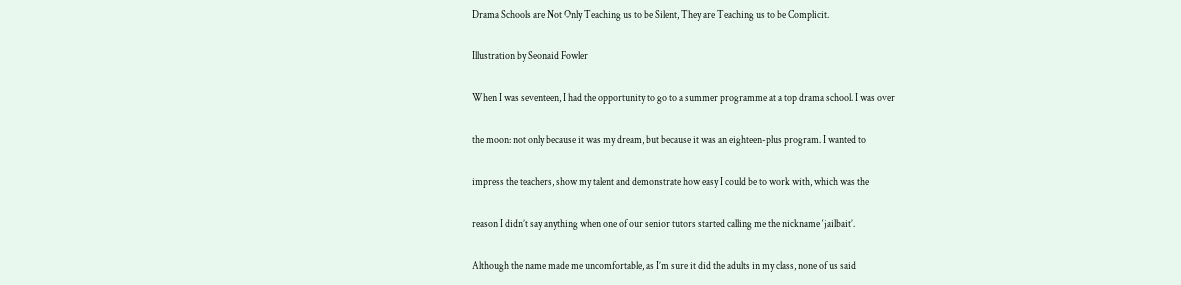Drama Schools are Not Only Teaching us to be Silent, They are Teaching us to be Complicit.

Illustration by Seonaid Fowler

When I was seventeen, I had the opportunity to go to a summer programme at a top drama school. I was over

the moon: not only because it was my dream, but because it was an eighteen-plus program. I wanted to

impress the teachers, show my talent and demonstrate how easy I could be to work with, which was the

reason I didn’t say anything when one of our senior tutors started calling me the nickname ‘jailbait’.

Although the name made me uncomfortable, as I’m sure it did the adults in my class, none of us said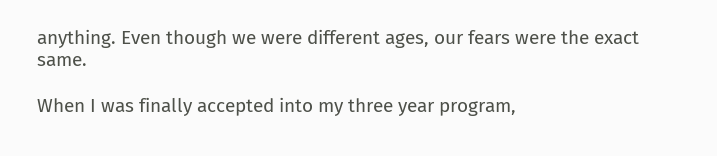anything. Even though we were different ages, our fears were the exact same.

When I was finally accepted into my three year program,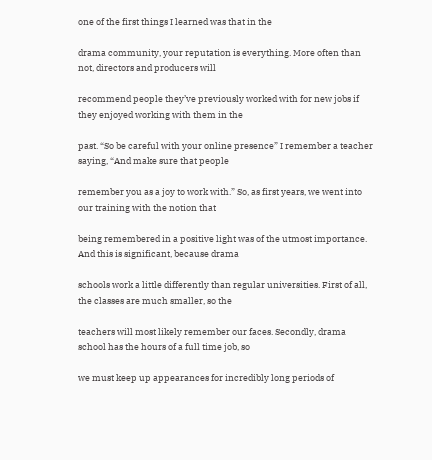one of the first things I learned was that in the

drama community, your reputation is everything. More often than not, directors and producers will

recommend people they’ve previously worked with for new jobs if they enjoyed working with them in the

past. “So be careful with your online presence” I remember a teacher saying, “And make sure that people

remember you as a joy to work with.” So, as first years, we went into our training with the notion that

being remembered in a positive light was of the utmost importance. And this is significant, because drama

schools work a little differently than regular universities. First of all, the classes are much smaller, so the

teachers will most likely remember our faces. Secondly, drama school has the hours of a full time job, so

we must keep up appearances for incredibly long periods of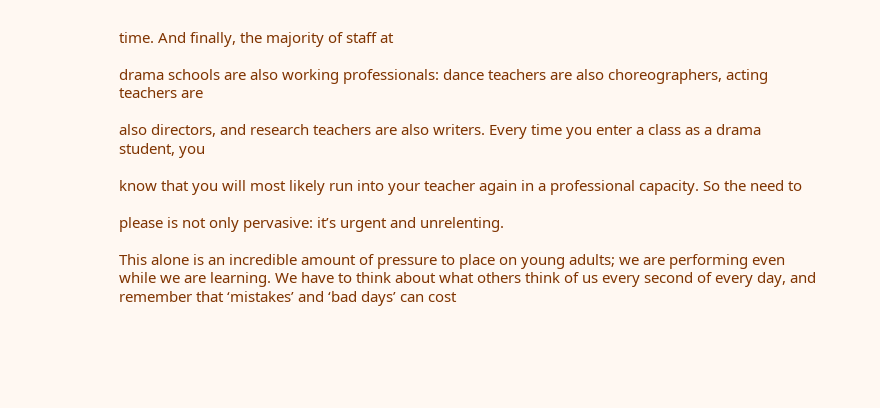time. And finally, the majority of staff at

drama schools are also working professionals: dance teachers are also choreographers, acting teachers are

also directors, and research teachers are also writers. Every time you enter a class as a drama student, you

know that you will most likely run into your teacher again in a professional capacity. So the need to

please is not only pervasive: it’s urgent and unrelenting.

This alone is an incredible amount of pressure to place on young adults; we are performing even while we are learning. We have to think about what others think of us every second of every day, and remember that ‘mistakes’ and ‘bad days’ can cost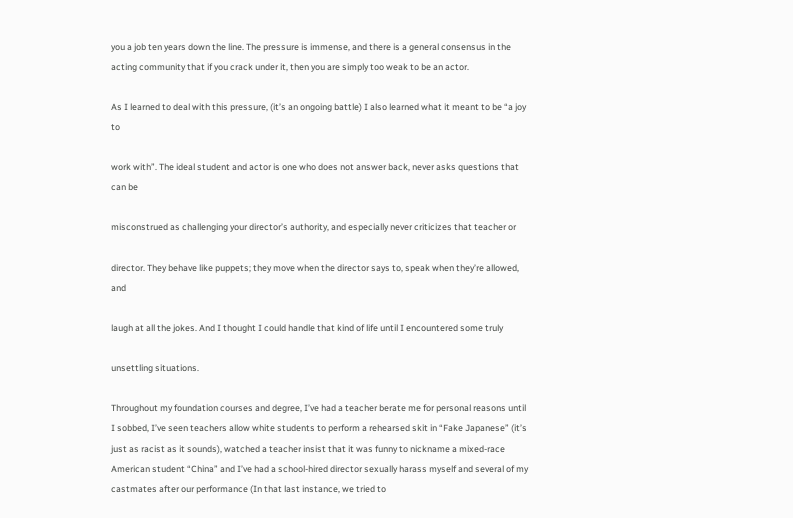you a job ten years down the line. The pressure is immense, and there is a general consensus in the acting community that if you crack under it, then you are simply too weak to be an actor.

As I learned to deal with this pressure, (it’s an ongoing battle) I also learned what it meant to be “a joy to

work with”. The ideal student and actor is one who does not answer back, never asks questions that can be

misconstrued as challenging your director’s authority, and especially never criticizes that teacher or

director. They behave like puppets; they move when the director says to, speak when they’re allowed, and

laugh at all the jokes. And I thought I could handle that kind of life until I encountered some truly

unsettling situations.

Throughout my foundation courses and degree, I’ve had a teacher berate me for personal reasons until I sobbed, I’ve seen teachers allow white students to perform a rehearsed skit in “Fake Japanese” (it’s just as racist as it sounds), watched a teacher insist that it was funny to nickname a mixed-race American student “China” and I’ve had a school-hired director sexually harass myself and several of my castmates after our performance (In that last instance, we tried to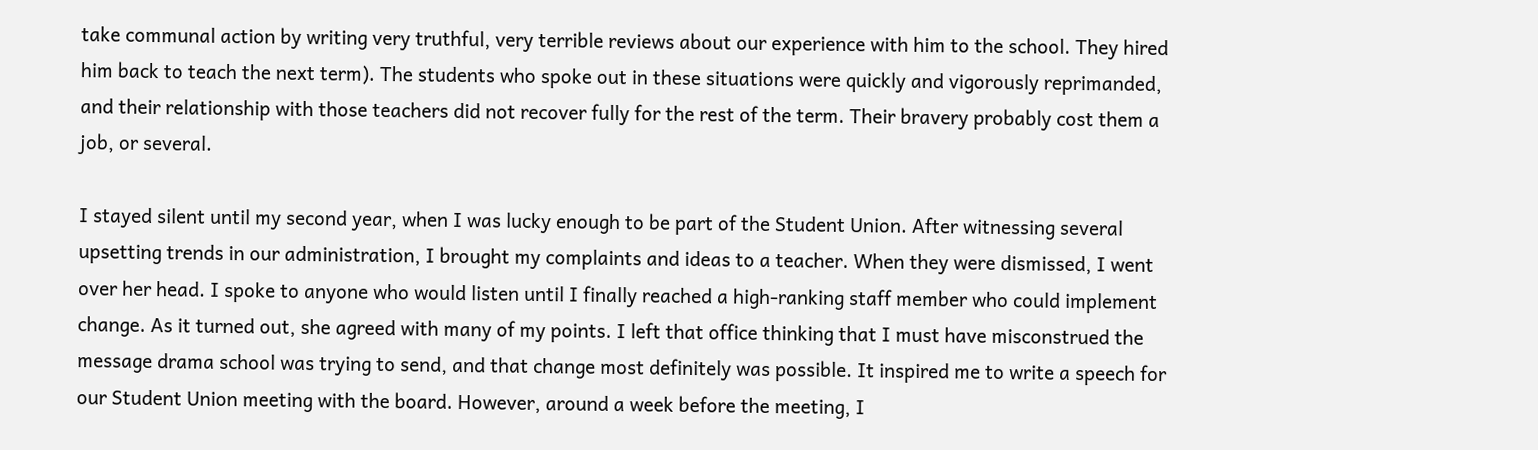take communal action by writing very truthful, very terrible reviews about our experience with him to the school. They hired him back to teach the next term). The students who spoke out in these situations were quickly and vigorously reprimanded, and their relationship with those teachers did not recover fully for the rest of the term. Their bravery probably cost them a job, or several.

I stayed silent until my second year, when I was lucky enough to be part of the Student Union. After witnessing several upsetting trends in our administration, I brought my complaints and ideas to a teacher. When they were dismissed, I went over her head. I spoke to anyone who would listen until I finally reached a high-ranking staff member who could implement change. As it turned out, she agreed with many of my points. I left that office thinking that I must have misconstrued the message drama school was trying to send, and that change most definitely was possible. It inspired me to write a speech for our Student Union meeting with the board. However, around a week before the meeting, I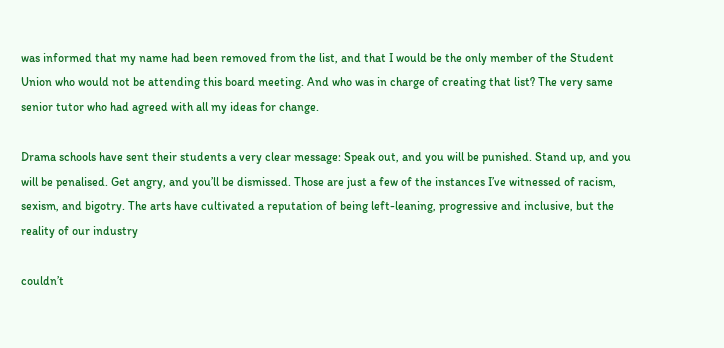was informed that my name had been removed from the list, and that I would be the only member of the Student Union who would not be attending this board meeting. And who was in charge of creating that list? The very same senior tutor who had agreed with all my ideas for change.

Drama schools have sent their students a very clear message: Speak out, and you will be punished. Stand up, and you will be penalised. Get angry, and you’ll be dismissed. Those are just a few of the instances I’ve witnessed of racism, sexism, and bigotry. The arts have cultivated a reputation of being left-leaning, progressive and inclusive, but the reality of our industry

couldn’t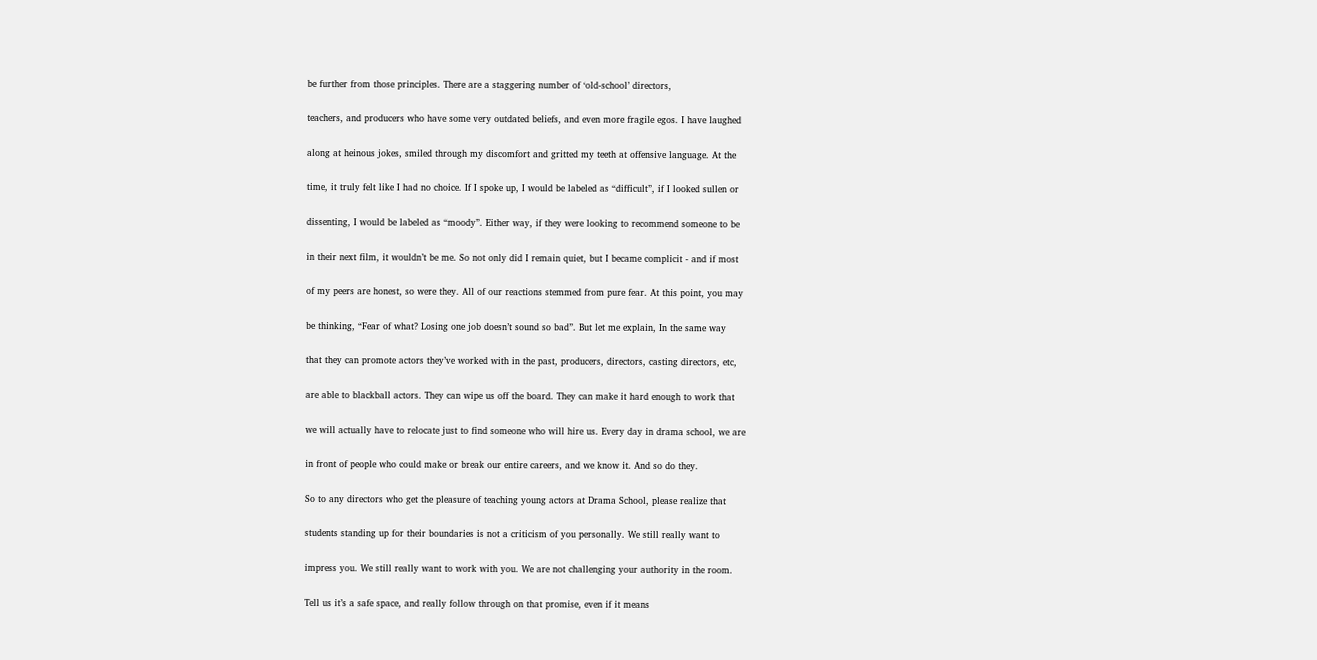be further from those principles. There are a staggering number of ‘old-school’ directors,

teachers, and producers who have some very outdated beliefs, and even more fragile egos. I have laughed

along at heinous jokes, smiled through my discomfort and gritted my teeth at offensive language. At the

time, it truly felt like I had no choice. If I spoke up, I would be labeled as “difficult”, if I looked sullen or

dissenting, I would be labeled as “moody”. Either way, if they were looking to recommend someone to be

in their next film, it wouldn’t be me. So not only did I remain quiet, but I became complicit - and if most

of my peers are honest, so were they. All of our reactions stemmed from pure fear. At this point, you may

be thinking, “Fear of what? Losing one job doesn’t sound so bad”. But let me explain, In the same way

that they can promote actors they’ve worked with in the past, producers, directors, casting directors, etc,

are able to blackball actors. They can wipe us off the board. They can make it hard enough to work that

we will actually have to relocate just to find someone who will hire us. Every day in drama school, we are

in front of people who could make or break our entire careers, and we know it. And so do they.

So to any directors who get the pleasure of teaching young actors at Drama School, please realize that

students standing up for their boundaries is not a criticism of you personally. We still really want to

impress you. We still really want to work with you. We are not challenging your authority in the room.

Tell us it’s a safe space, and really follow through on that promise, even if it means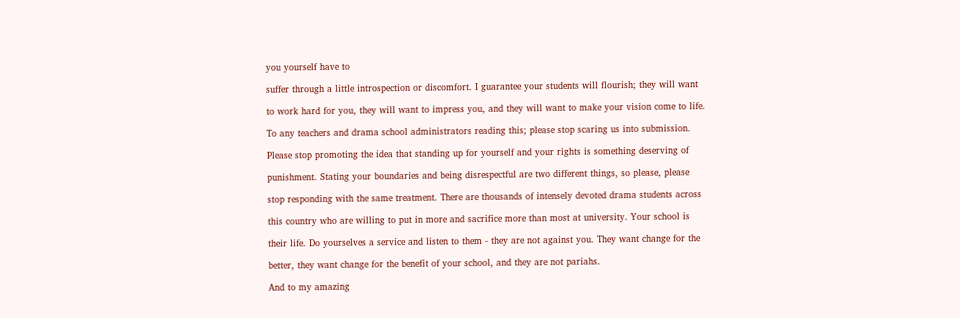you yourself have to

suffer through a little introspection or discomfort. I guarantee your students will flourish; they will want

to work hard for you, they will want to impress you, and they will want to make your vision come to life.

To any teachers and drama school administrators reading this; please stop scaring us into submission.

Please stop promoting the idea that standing up for yourself and your rights is something deserving of

punishment. Stating your boundaries and being disrespectful are two different things, so please, please

stop responding with the same treatment. There are thousands of intensely devoted drama students across

this country who are willing to put in more and sacrifice more than most at university. Your school is

their life. Do yourselves a service and listen to them - they are not against you. They want change for the

better, they want change for the benefit of your school, and they are not pariahs.

And to my amazing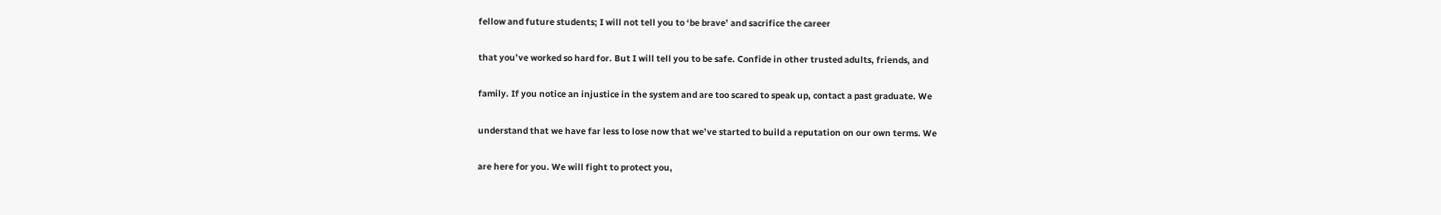fellow and future students; I will not tell you to ‘be brave’ and sacrifice the career

that you’ve worked so hard for. But I will tell you to be safe. Confide in other trusted adults, friends, and

family. If you notice an injustice in the system and are too scared to speak up, contact a past graduate. We

understand that we have far less to lose now that we’ve started to build a reputation on our own terms. We

are here for you. We will fight to protect you,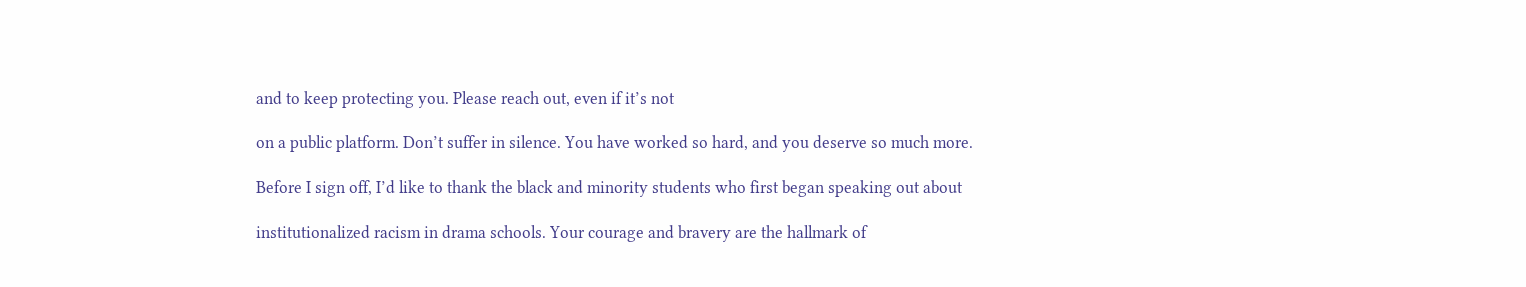and to keep protecting you. Please reach out, even if it’s not

on a public platform. Don’t suffer in silence. You have worked so hard, and you deserve so much more.

Before I sign off, I’d like to thank the black and minority students who first began speaking out about

institutionalized racism in drama schools. Your courage and bravery are the hallmark of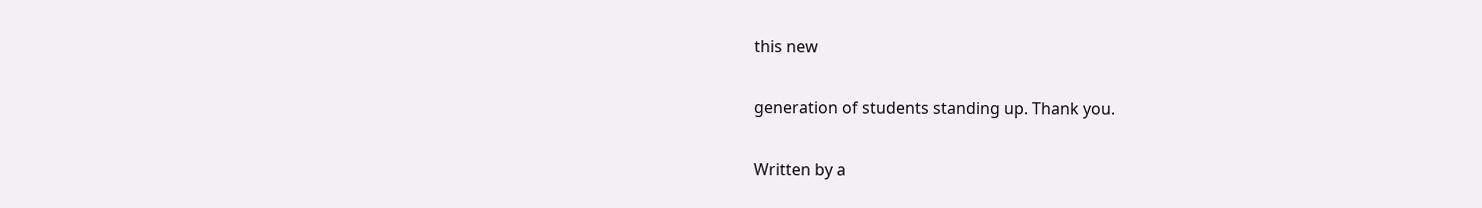this new

generation of students standing up. Thank you.

Written by a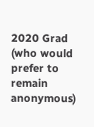2020 Grad (who would prefer to remain anonymous)